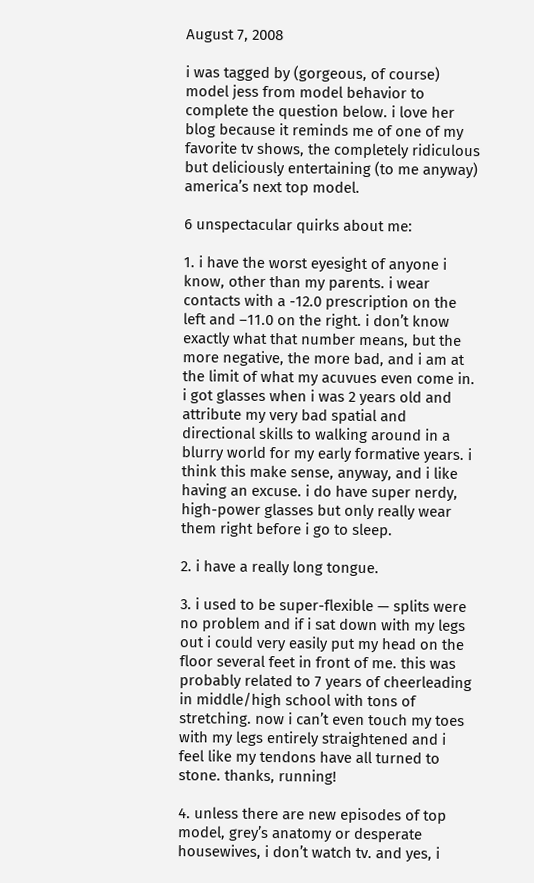August 7, 2008

i was tagged by (gorgeous, of course) model jess from model behavior to complete the question below. i love her blog because it reminds me of one of my favorite tv shows, the completely ridiculous but deliciously entertaining (to me anyway) america’s next top model.

6 unspectacular quirks about me:

1. i have the worst eyesight of anyone i know, other than my parents. i wear contacts with a -12.0 prescription on the left and –11.0 on the right. i don’t know exactly what that number means, but the more negative, the more bad, and i am at the limit of what my acuvues even come in. i got glasses when i was 2 years old and attribute my very bad spatial and directional skills to walking around in a blurry world for my early formative years. i think this make sense, anyway, and i like having an excuse. i do have super nerdy, high-power glasses but only really wear them right before i go to sleep.

2. i have a really long tongue.

3. i used to be super-flexible — splits were no problem and if i sat down with my legs out i could very easily put my head on the floor several feet in front of me. this was probably related to 7 years of cheerleading in middle/high school with tons of stretching. now i can’t even touch my toes with my legs entirely straightened and i feel like my tendons have all turned to stone. thanks, running!

4. unless there are new episodes of top model, grey’s anatomy or desperate housewives, i don’t watch tv. and yes, i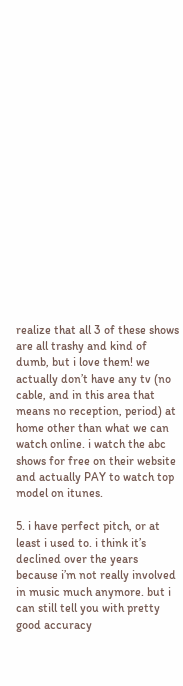realize that all 3 of these shows are all trashy and kind of dumb, but i love them! we actually don’t have any tv (no cable, and in this area that means no reception, period) at home other than what we can watch online. i watch the abc shows for free on their website and actually PAY to watch top model on itunes.

5. i have perfect pitch, or at least i used to. i think it’s declined over the years because i’m not really involved in music much anymore. but i can still tell you with pretty good accuracy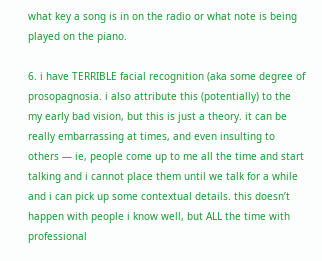what key a song is in on the radio or what note is being played on the piano.

6. i have TERRIBLE facial recognition (aka some degree of prosopagnosia. i also attribute this (potentially) to the my early bad vision, but this is just a theory. it can be really embarrassing at times, and even insulting to others — ie, people come up to me all the time and start talking and i cannot place them until we talk for a while and i can pick up some contextual details. this doesn’t happen with people i know well, but ALL the time with professional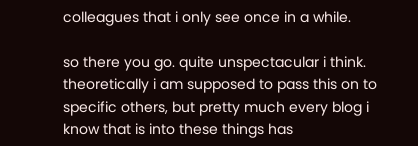colleagues that i only see once in a while.

so there you go. quite unspectacular i think. theoretically i am supposed to pass this on to specific others, but pretty much every blog i know that is into these things has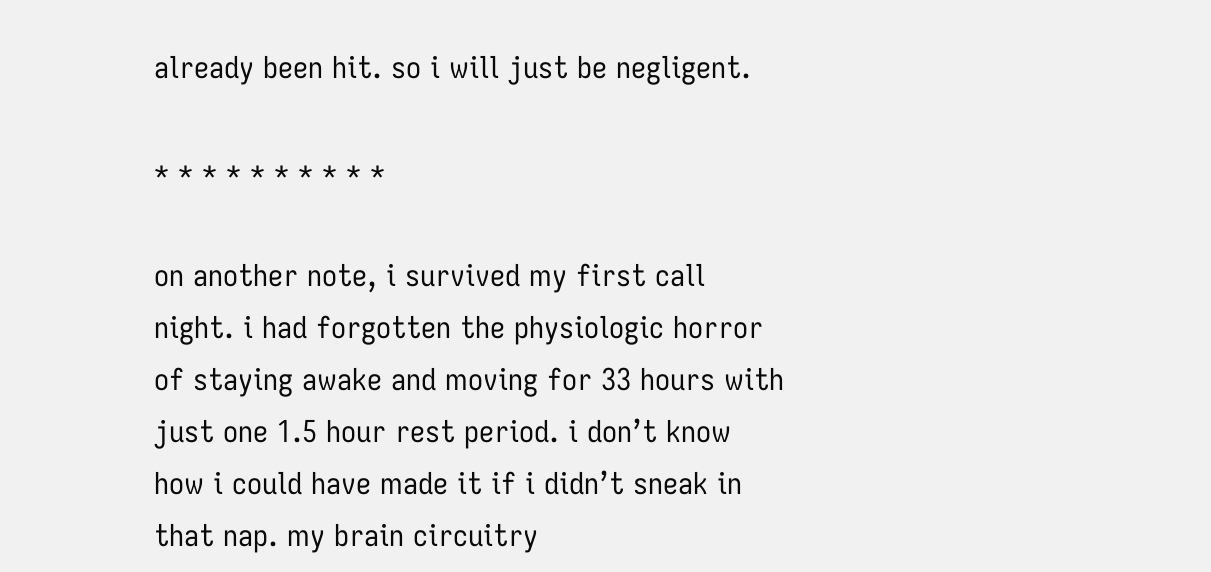already been hit. so i will just be negligent.

* * * * * * * * * *

on another note, i survived my first call night. i had forgotten the physiologic horror of staying awake and moving for 33 hours with just one 1.5 hour rest period. i don’t know how i could have made it if i didn’t sneak in that nap. my brain circuitry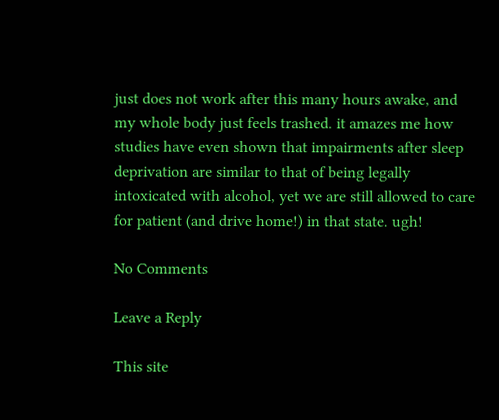just does not work after this many hours awake, and my whole body just feels trashed. it amazes me how studies have even shown that impairments after sleep deprivation are similar to that of being legally intoxicated with alcohol, yet we are still allowed to care for patient (and drive home!) in that state. ugh!

No Comments

Leave a Reply

This site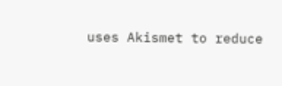uses Akismet to reduce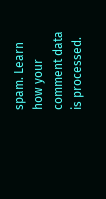spam. Learn how your comment data is processed.